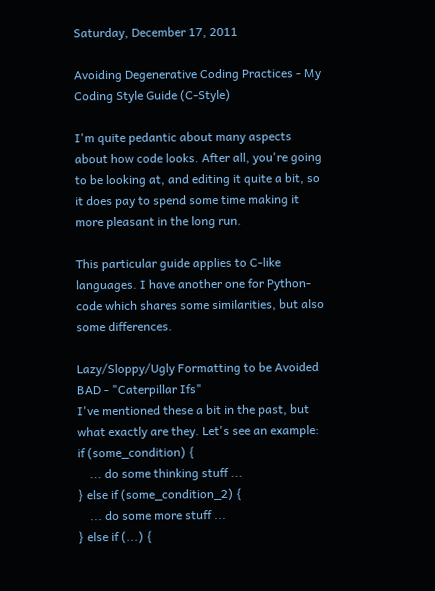Saturday, December 17, 2011

Avoiding Degenerative Coding Practices - My Coding Style Guide (C-Style)

I'm quite pedantic about many aspects about how code looks. After all, you're going to be looking at, and editing it quite a bit, so it does pay to spend some time making it more pleasant in the long run.

This particular guide applies to C-like languages. I have another one for Python-code which shares some similarities, but also some differences.

Lazy/Sloppy/Ugly Formatting to be Avoided
BAD - "Caterpillar Ifs"
I've mentioned these a bit in the past, but what exactly are they. Let's see an example:
if (some_condition) {
    ... do some thinking stuff ...
} else if (some_condition_2) {
    ... do some more stuff ...
} else if (...) {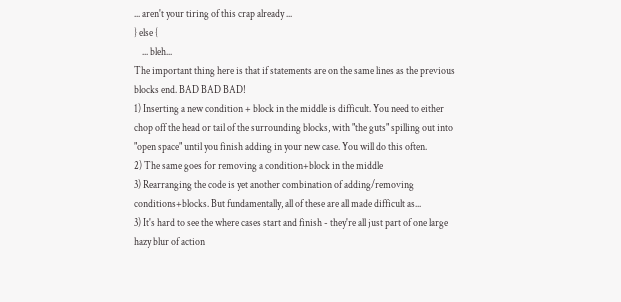... aren't your tiring of this crap already ...
} else {
    ... bleh...
The important thing here is that if statements are on the same lines as the previous blocks end. BAD BAD BAD!
1) Inserting a new condition + block in the middle is difficult. You need to either chop off the head or tail of the surrounding blocks, with "the guts" spilling out into "open space" until you finish adding in your new case. You will do this often.
2) The same goes for removing a condition+block in the middle
3) Rearranging the code is yet another combination of adding/removing conditions+blocks. But fundamentally, all of these are all made difficult as...
3) It's hard to see the where cases start and finish - they're all just part of one large hazy blur of action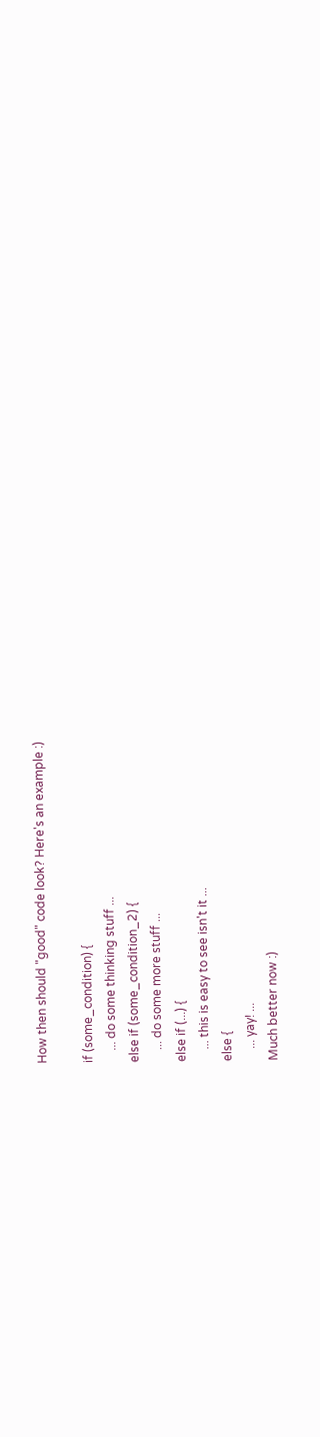How then should "good" code look? Here's an example :)

if (some_condition) {
    ... do some thinking stuff ...
else if (some_condition_2) {
    ... do some more stuff ...
else if (...) {
    ... this is easy to see isn't it ...
else {
    ... yay! ...
Much better now :)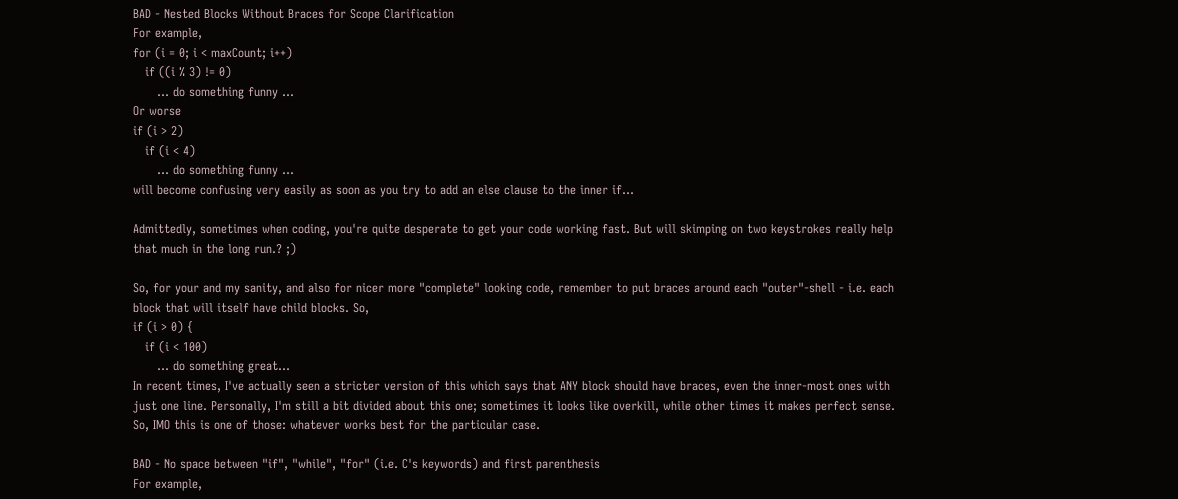BAD - Nested Blocks Without Braces for Scope Clarification
For example,
for (i = 0; i < maxCount; i++)
   if ((i % 3) != 0)
      ... do something funny ...
Or worse
if (i > 2)
   if (i < 4)
      ... do something funny ...
will become confusing very easily as soon as you try to add an else clause to the inner if...

Admittedly, sometimes when coding, you're quite desperate to get your code working fast. But will skimping on two keystrokes really help that much in the long run.? ;)

So, for your and my sanity, and also for nicer more "complete" looking code, remember to put braces around each "outer"-shell - i.e. each block that will itself have child blocks. So,
if (i > 0) {
   if (i < 100)
      ... do something great...
In recent times, I've actually seen a stricter version of this which says that ANY block should have braces, even the inner-most ones with just one line. Personally, I'm still a bit divided about this one; sometimes it looks like overkill, while other times it makes perfect sense. So, IMO this is one of those: whatever works best for the particular case.

BAD - No space between "if", "while", "for" (i.e. C's keywords) and first parenthesis
For example,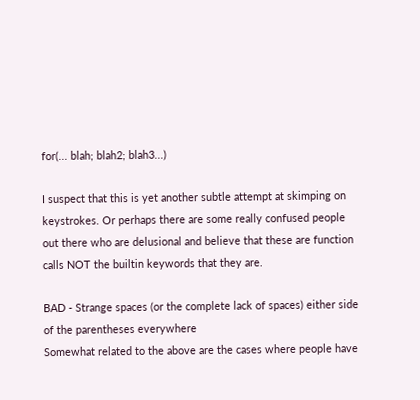for(... blah; blah2; blah3...)

I suspect that this is yet another subtle attempt at skimping on keystrokes. Or perhaps there are some really confused people out there who are delusional and believe that these are function calls NOT the builtin keywords that they are.

BAD - Strange spaces (or the complete lack of spaces) either side of the parentheses everywhere
Somewhat related to the above are the cases where people have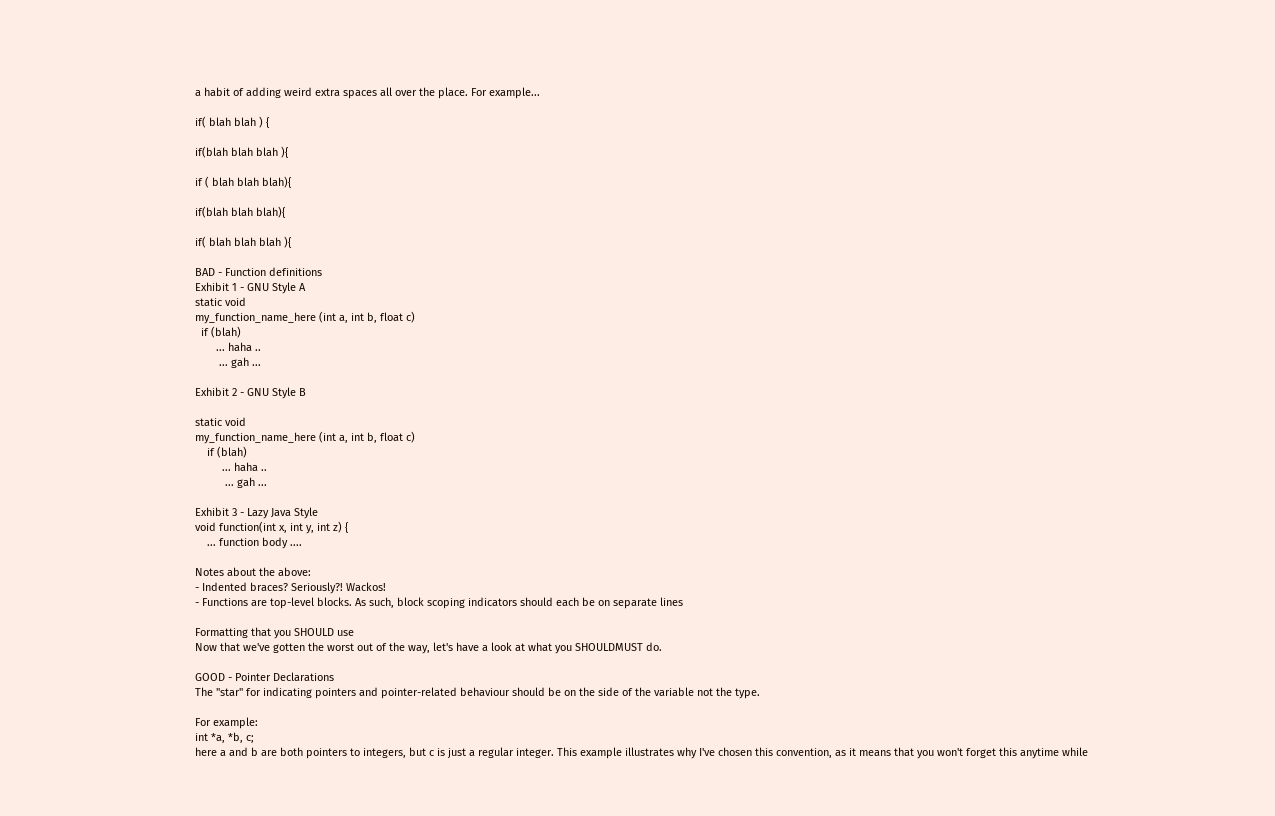a habit of adding weird extra spaces all over the place. For example...

if( blah blah ) {

if(blah blah blah ){

if ( blah blah blah){

if(blah blah blah){

if( blah blah blah ){

BAD - Function definitions
Exhibit 1 - GNU Style A
static void
my_function_name_here (int a, int b, float c)
  if (blah)
       ... haha ..
        ... gah ...

Exhibit 2 - GNU Style B

static void
my_function_name_here (int a, int b, float c)
    if (blah)
         ... haha ..
          ... gah ...

Exhibit 3 - Lazy Java Style
void function(int x, int y, int z) {
    ... function body ....

Notes about the above:
- Indented braces? Seriously?! Wackos!
- Functions are top-level blocks. As such, block scoping indicators should each be on separate lines

Formatting that you SHOULD use
Now that we've gotten the worst out of the way, let's have a look at what you SHOULDMUST do.

GOOD - Pointer Declarations
The "star" for indicating pointers and pointer-related behaviour should be on the side of the variable not the type.

For example:
int *a, *b, c;
here a and b are both pointers to integers, but c is just a regular integer. This example illustrates why I've chosen this convention, as it means that you won't forget this anytime while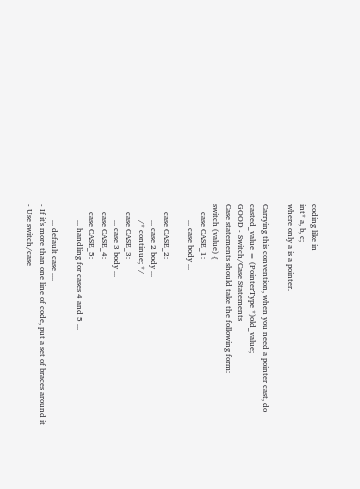coding like in
int* a, b, c;
where only a is a pointer.

Carrying this convention, when you need a pointer cast, do
casted_value = (PointerType *)old_value;
GOOD - Switch/Case Statements
Case statements should take the following form:
switch (value) {
    case CASE_1:
        ... case body ...

    case CASE_2:
        ... case 2 body ...
        /* continue; */
    case CASE_3:
        ... case 3 body ...
    case CASE_4:
    case CASE_5:
        ... handling for cases 4 and 5 ...

        ... default case ....
- If it's more than one line of code, put a set of braces around it
- Use switch/case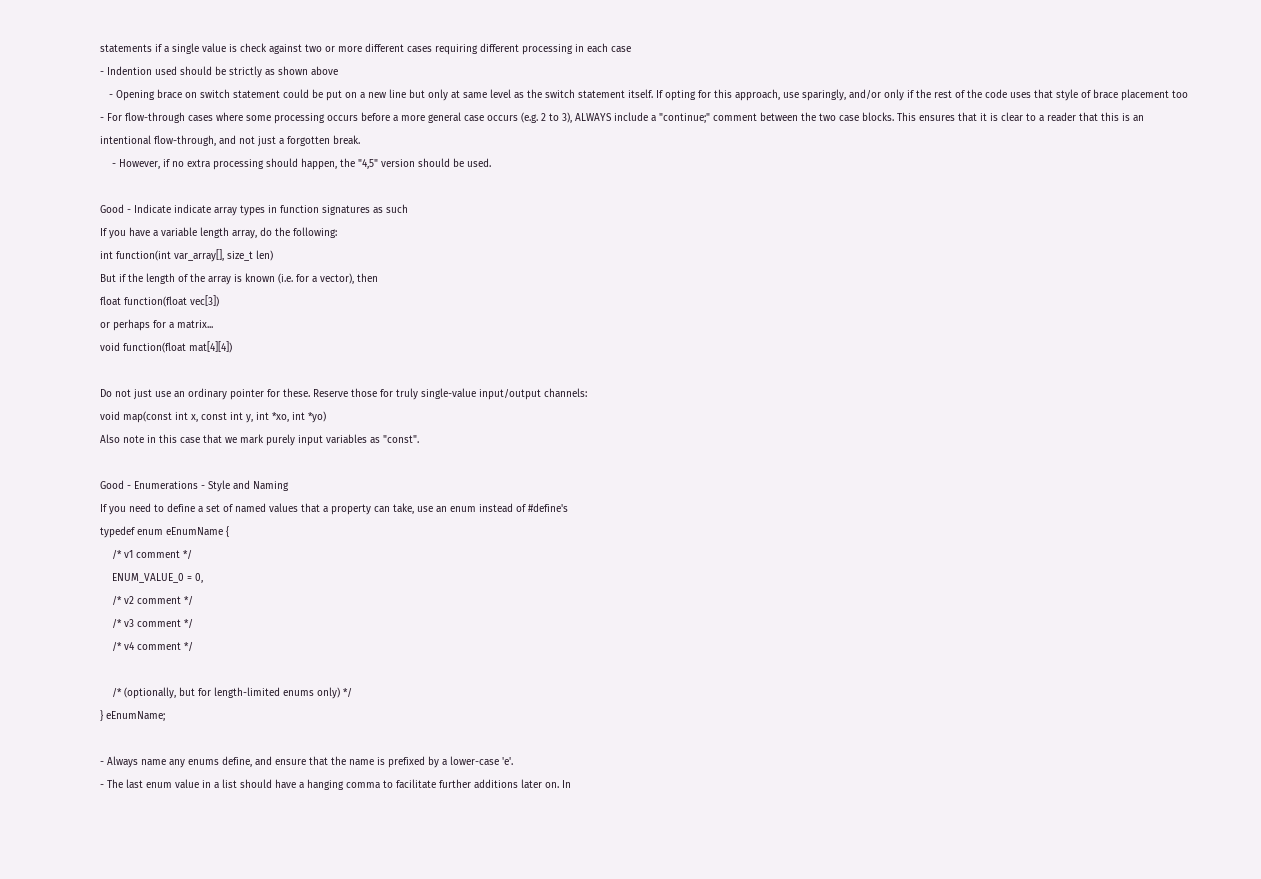statements if a single value is check against two or more different cases requiring different processing in each case
- Indention used should be strictly as shown above
   - Opening brace on switch statement could be put on a new line but only at same level as the switch statement itself. If opting for this approach, use sparingly, and/or only if the rest of the code uses that style of brace placement too
- For flow-through cases where some processing occurs before a more general case occurs (e.g. 2 to 3), ALWAYS include a "continue;" comment between the two case blocks. This ensures that it is clear to a reader that this is an intentional flow-through, and not just a forgotten break.
    - However, if no extra processing should happen, the "4,5" version should be used.

Good - Indicate indicate array types in function signatures as such
If you have a variable length array, do the following:
int function(int var_array[], size_t len)
But if the length of the array is known (i.e. for a vector), then
float function(float vec[3])
or perhaps for a matrix...
void function(float mat[4][4])

Do not just use an ordinary pointer for these. Reserve those for truly single-value input/output channels:
void map(const int x, const int y, int *xo, int *yo)
Also note in this case that we mark purely input variables as "const".

Good - Enumerations - Style and Naming
If you need to define a set of named values that a property can take, use an enum instead of #define's
typedef enum eEnumName {
    /* v1 comment */
    ENUM_VALUE_0 = 0,
    /* v2 comment */
    /* v3 comment */
    /* v4 comment */

    /* (optionally, but for length-limited enums only) */
} eEnumName;

- Always name any enums define, and ensure that the name is prefixed by a lower-case 'e'.
- The last enum value in a list should have a hanging comma to facilitate further additions later on. In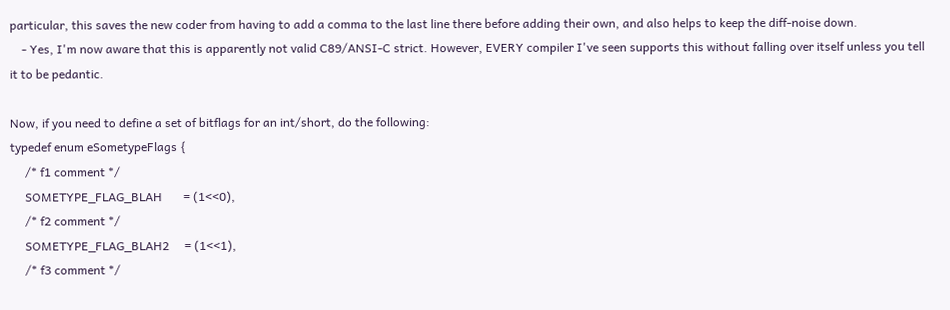particular, this saves the new coder from having to add a comma to the last line there before adding their own, and also helps to keep the diff-noise down.
    - Yes, I'm now aware that this is apparently not valid C89/ANSI-C strict. However, EVERY compiler I've seen supports this without falling over itself unless you tell it to be pedantic.

Now, if you need to define a set of bitflags for an int/short, do the following:
typedef enum eSometypeFlags {
     /* f1 comment */
     SOMETYPE_FLAG_BLAH       = (1<<0),
     /* f2 comment */
     SOMETYPE_FLAG_BLAH2     = (1<<1),
     /* f3 comment */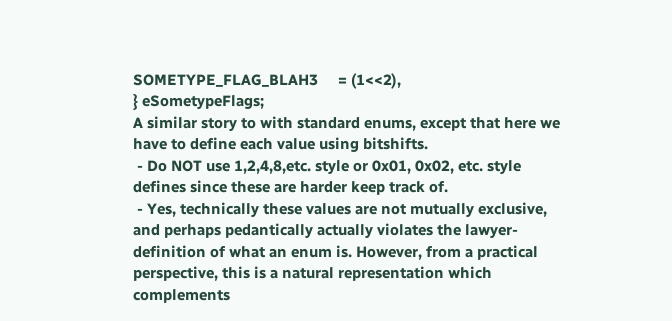SOMETYPE_FLAG_BLAH3     = (1<<2),
} eSometypeFlags;
A similar story to with standard enums, except that here we have to define each value using bitshifts.
 - Do NOT use 1,2,4,8,etc. style or 0x01, 0x02, etc. style defines since these are harder keep track of.
 - Yes, technically these values are not mutually exclusive, and perhaps pedantically actually violates the lawyer-definition of what an enum is. However, from a practical perspective, this is a natural representation which complements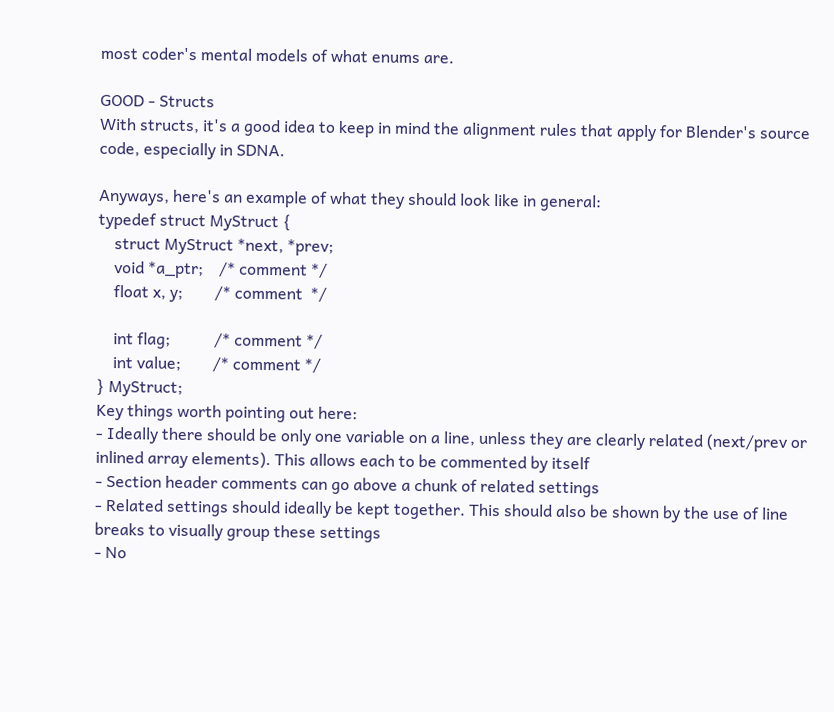most coder's mental models of what enums are.

GOOD - Structs
With structs, it's a good idea to keep in mind the alignment rules that apply for Blender's source code, especially in SDNA.

Anyways, here's an example of what they should look like in general:
typedef struct MyStruct {
    struct MyStruct *next, *prev;
    void *a_ptr;    /* comment */
    float x, y;        /* comment  */

    int flag;           /* comment */
    int value;        /* comment */
} MyStruct;
Key things worth pointing out here:
- Ideally there should be only one variable on a line, unless they are clearly related (next/prev or inlined array elements). This allows each to be commented by itself
- Section header comments can go above a chunk of related settings
- Related settings should ideally be kept together. This should also be shown by the use of line breaks to visually group these settings
- No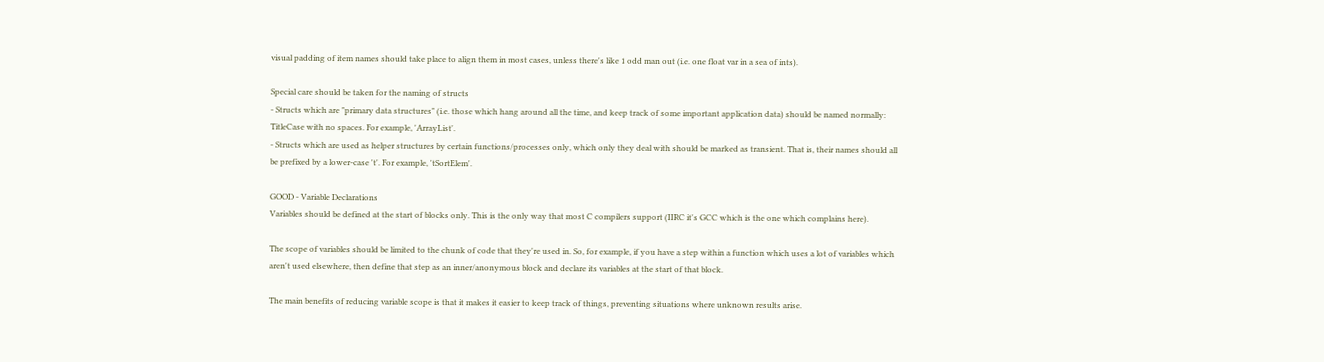visual padding of item names should take place to align them in most cases, unless there's like 1 odd man out (i.e. one float var in a sea of ints).

Special care should be taken for the naming of structs
- Structs which are "primary data structures" (i.e. those which hang around all the time, and keep track of some important application data) should be named normally: TitleCase with no spaces. For example, 'ArrayList'.
- Structs which are used as helper structures by certain functions/processes only, which only they deal with should be marked as transient. That is, their names should all be prefixed by a lower-case 't'. For example, 'tSortElem'.

GOOD - Variable Declarations
Variables should be defined at the start of blocks only. This is the only way that most C compilers support (IIRC it's GCC which is the one which complains here).

The scope of variables should be limited to the chunk of code that they're used in. So, for example, if you have a step within a function which uses a lot of variables which aren't used elsewhere, then define that step as an inner/anonymous block and declare its variables at the start of that block.

The main benefits of reducing variable scope is that it makes it easier to keep track of things, preventing situations where unknown results arise.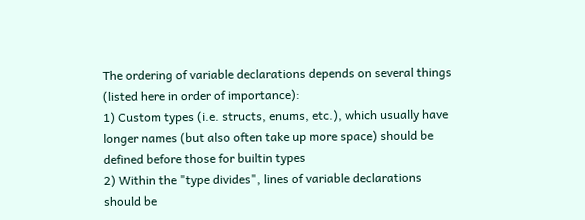The ordering of variable declarations depends on several things (listed here in order of importance):
1) Custom types (i.e. structs, enums, etc.), which usually have longer names (but also often take up more space) should be defined before those for builtin types
2) Within the "type divides", lines of variable declarations should be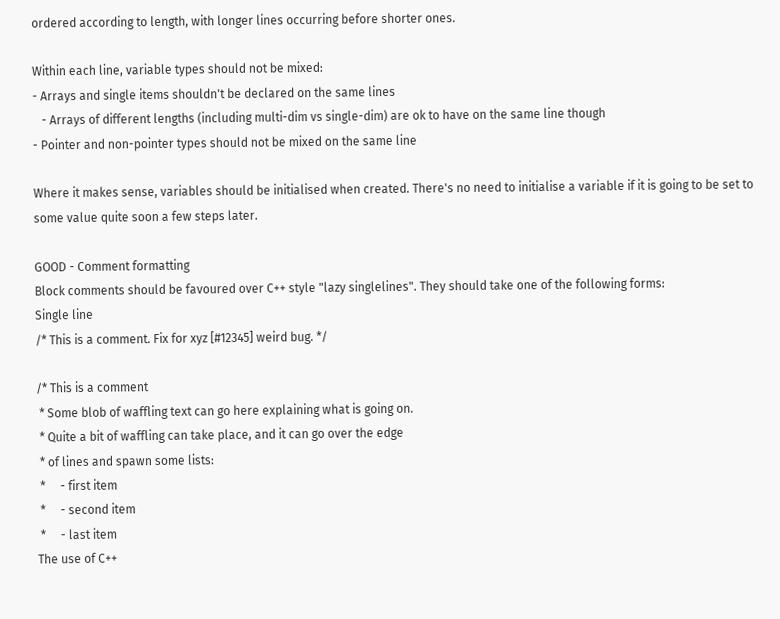ordered according to length, with longer lines occurring before shorter ones.

Within each line, variable types should not be mixed:
- Arrays and single items shouldn't be declared on the same lines
   - Arrays of different lengths (including multi-dim vs single-dim) are ok to have on the same line though
- Pointer and non-pointer types should not be mixed on the same line

Where it makes sense, variables should be initialised when created. There's no need to initialise a variable if it is going to be set to some value quite soon a few steps later.

GOOD - Comment formatting
Block comments should be favoured over C++ style "lazy singlelines". They should take one of the following forms:
Single line
/* This is a comment. Fix for xyz [#12345] weird bug. */

/* This is a comment
 * Some blob of waffling text can go here explaining what is going on.
 * Quite a bit of waffling can take place, and it can go over the edge
 * of lines and spawn some lists:
 *     - first item
 *     - second item
 *     - last item
The use of C++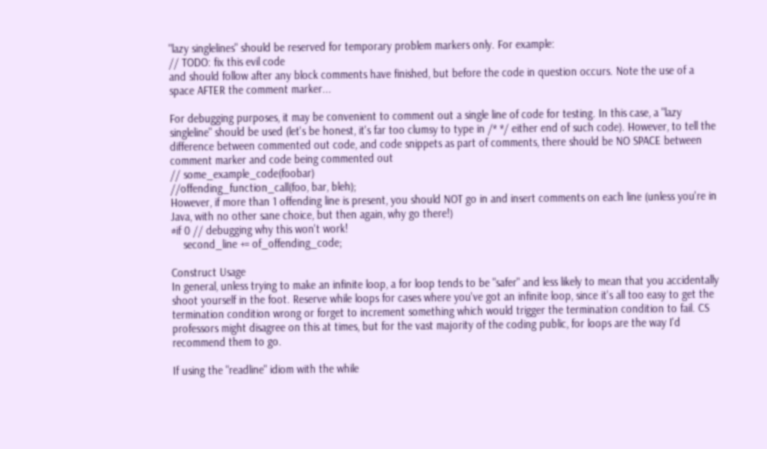"lazy singlelines" should be reserved for temporary problem markers only. For example:
// TODO: fix this evil code
and should follow after any block comments have finished, but before the code in question occurs. Note the use of a space AFTER the comment marker...

For debugging purposes, it may be convenient to comment out a single line of code for testing. In this case, a "lazy singleline" should be used (let's be honest, it's far too clumsy to type in /* */ either end of such code). However, to tell the difference between commented out code, and code snippets as part of comments, there should be NO SPACE between comment marker and code being commented out
// some_example_code(foobar)
//offending_function_call(foo, bar, bleh);
However, if more than 1 offending line is present, you should NOT go in and insert comments on each line (unless you're in Java, with no other sane choice, but then again, why go there!)
#if 0 // debugging why this won't work!
    second_line += of_offending_code;

Construct Usage
In general, unless trying to make an infinite loop, a for loop tends to be "safer" and less likely to mean that you accidentally shoot yourself in the foot. Reserve while loops for cases where you've got an infinite loop, since it's all too easy to get the termination condition wrong or forget to increment something which would trigger the termination condition to fail. CS professors might disagree on this at times, but for the vast majority of the coding public, for loops are the way I'd recommend them to go.

If using the "readline" idiom with the while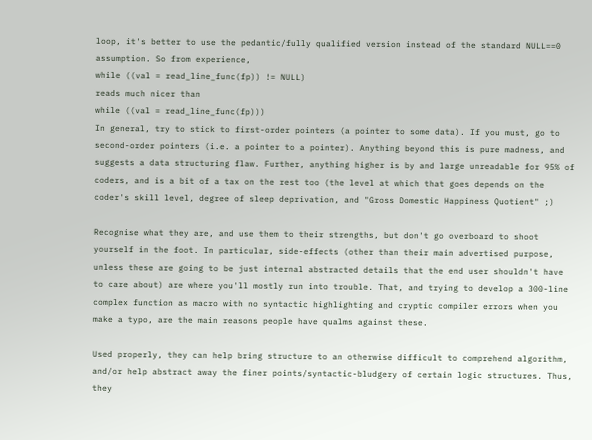loop, it's better to use the pedantic/fully qualified version instead of the standard NULL==0 assumption. So from experience,
while ((val = read_line_func(fp)) != NULL)
reads much nicer than
while ((val = read_line_func(fp)))
In general, try to stick to first-order pointers (a pointer to some data). If you must, go to second-order pointers (i.e. a pointer to a pointer). Anything beyond this is pure madness, and suggests a data structuring flaw. Further, anything higher is by and large unreadable for 95% of coders, and is a bit of a tax on the rest too (the level at which that goes depends on the coder's skill level, degree of sleep deprivation, and "Gross Domestic Happiness Quotient" ;)

Recognise what they are, and use them to their strengths, but don't go overboard to shoot yourself in the foot. In particular, side-effects (other than their main advertised purpose, unless these are going to be just internal abstracted details that the end user shouldn't have to care about) are where you'll mostly run into trouble. That, and trying to develop a 300-line complex function as macro with no syntactic highlighting and cryptic compiler errors when you make a typo, are the main reasons people have qualms against these.

Used properly, they can help bring structure to an otherwise difficult to comprehend algorithm, and/or help abstract away the finer points/syntactic-bludgery of certain logic structures. Thus, they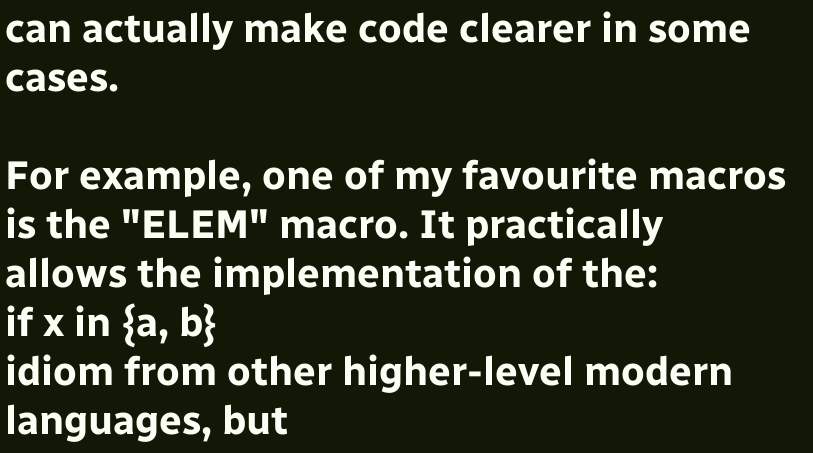can actually make code clearer in some cases.

For example, one of my favourite macros is the "ELEM" macro. It practically allows the implementation of the:
if x in {a, b}
idiom from other higher-level modern languages, but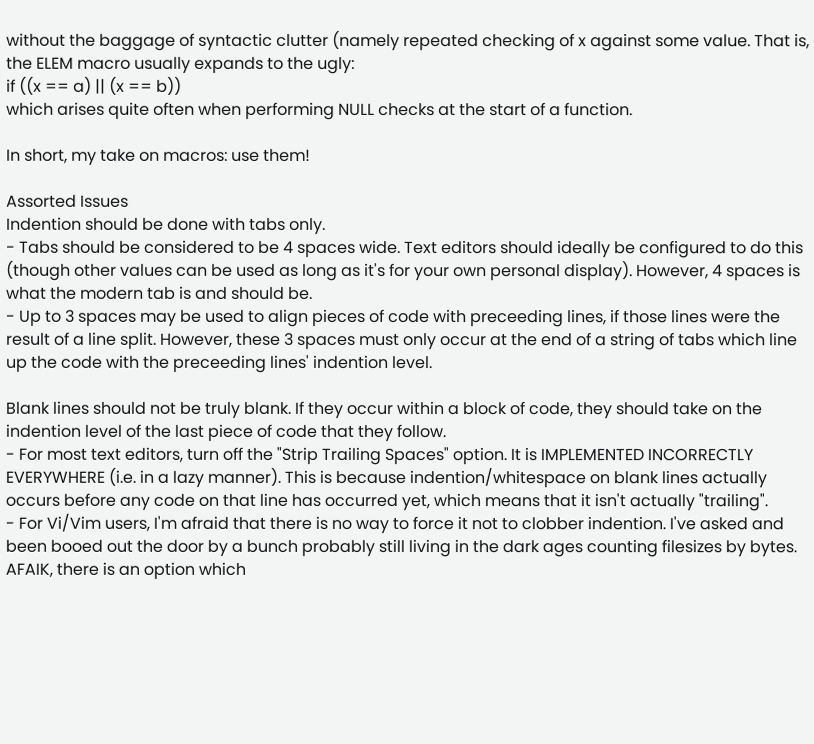without the baggage of syntactic clutter (namely repeated checking of x against some value. That is, the ELEM macro usually expands to the ugly:
if ((x == a) || (x == b))
which arises quite often when performing NULL checks at the start of a function.

In short, my take on macros: use them!

Assorted Issues
Indention should be done with tabs only.
- Tabs should be considered to be 4 spaces wide. Text editors should ideally be configured to do this (though other values can be used as long as it's for your own personal display). However, 4 spaces is what the modern tab is and should be.
- Up to 3 spaces may be used to align pieces of code with preceeding lines, if those lines were the result of a line split. However, these 3 spaces must only occur at the end of a string of tabs which line up the code with the preceeding lines' indention level.

Blank lines should not be truly blank. If they occur within a block of code, they should take on the indention level of the last piece of code that they follow.
- For most text editors, turn off the "Strip Trailing Spaces" option. It is IMPLEMENTED INCORRECTLY EVERYWHERE (i.e. in a lazy manner). This is because indention/whitespace on blank lines actually occurs before any code on that line has occurred yet, which means that it isn't actually "trailing".
- For Vi/Vim users, I'm afraid that there is no way to force it not to clobber indention. I've asked and been booed out the door by a bunch probably still living in the dark ages counting filesizes by bytes. AFAIK, there is an option which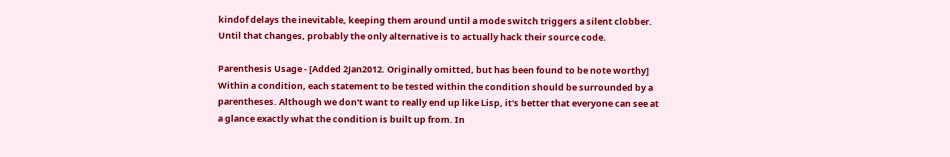kindof delays the inevitable, keeping them around until a mode switch triggers a silent clobber. Until that changes, probably the only alternative is to actually hack their source code.

Parenthesis Usage - [Added 2Jan2012. Originally omitted, but has been found to be note worthy]
Within a condition, each statement to be tested within the condition should be surrounded by a parentheses. Although we don't want to really end up like Lisp, it's better that everyone can see at a glance exactly what the condition is built up from. In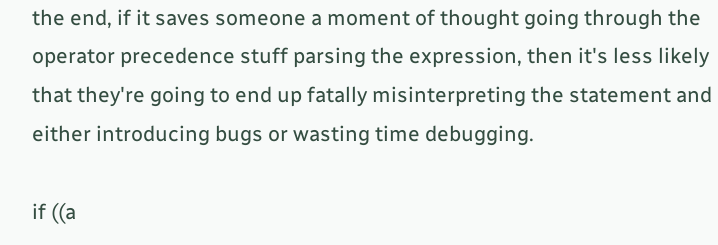the end, if it saves someone a moment of thought going through the operator precedence stuff parsing the expression, then it's less likely that they're going to end up fatally misinterpreting the statement and either introducing bugs or wasting time debugging.

if ((a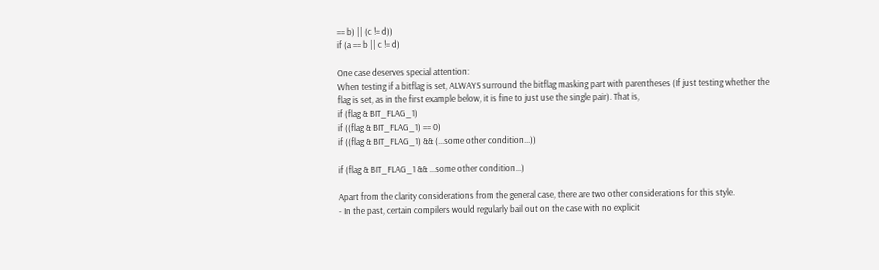== b) || (c != d))
if (a == b || c != d)

One case deserves special attention:
When testing if a bitflag is set, ALWAYS surround the bitflag masking part with parentheses (If just testing whether the flag is set, as in the first example below, it is fine to just use the single pair). That is,
if (flag & BIT_FLAG_1)
if ((flag & BIT_FLAG_1) == 0)
if ((flag & BIT_FLAG_1) && (...some other condition...))

if (flag & BIT_FLAG_1 && ...some other condition...)

Apart from the clarity considerations from the general case, there are two other considerations for this style.
- In the past, certain compilers would regularly bail out on the case with no explicit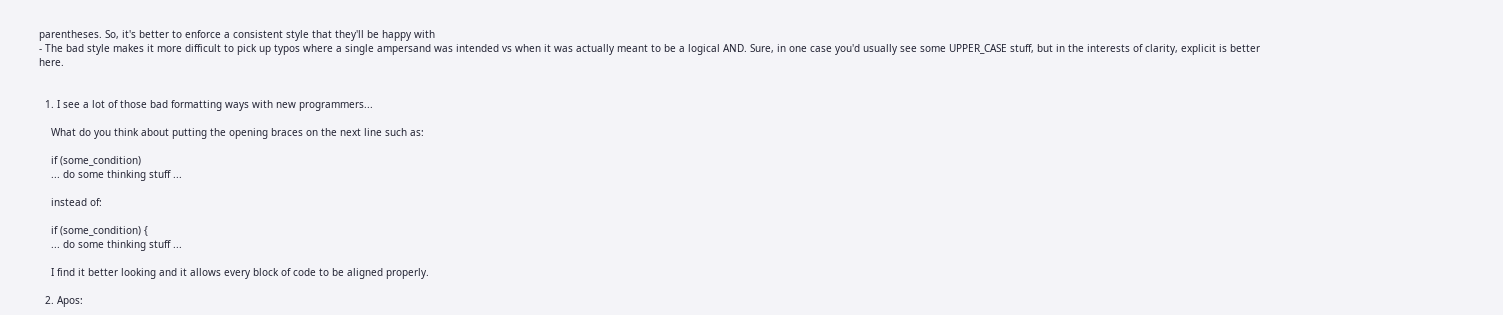parentheses. So, it's better to enforce a consistent style that they'll be happy with
- The bad style makes it more difficult to pick up typos where a single ampersand was intended vs when it was actually meant to be a logical AND. Sure, in one case you'd usually see some UPPER_CASE stuff, but in the interests of clarity, explicit is better here.


  1. I see a lot of those bad formatting ways with new programmers...

    What do you think about putting the opening braces on the next line such as:

    if (some_condition)
    ... do some thinking stuff ...

    instead of:

    if (some_condition) {
    ... do some thinking stuff ...

    I find it better looking and it allows every block of code to be aligned properly.

  2. Apos: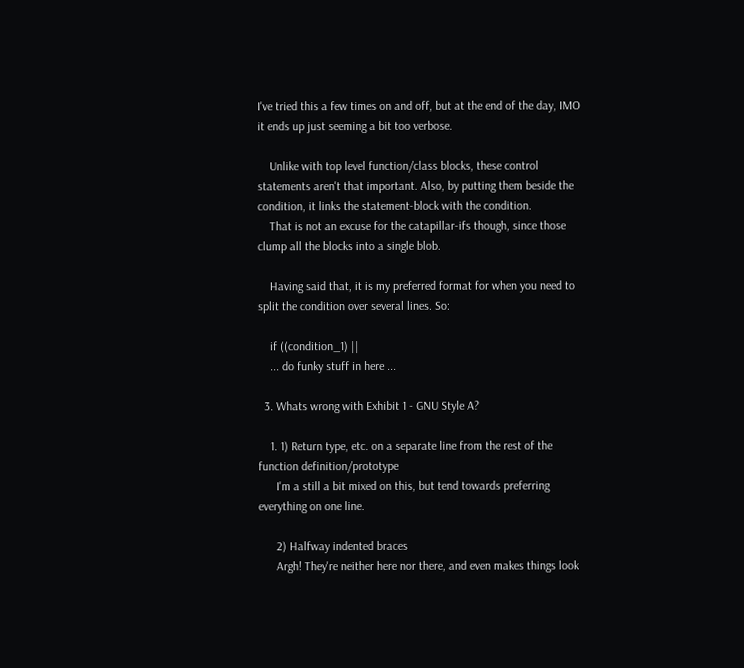I've tried this a few times on and off, but at the end of the day, IMO it ends up just seeming a bit too verbose.

    Unlike with top level function/class blocks, these control statements aren't that important. Also, by putting them beside the condition, it links the statement-block with the condition.
    That is not an excuse for the catapillar-ifs though, since those clump all the blocks into a single blob.

    Having said that, it is my preferred format for when you need to split the condition over several lines. So:

    if ((condition_1) ||
    ... do funky stuff in here ...

  3. Whats wrong with Exhibit 1 - GNU Style A?

    1. 1) Return type, etc. on a separate line from the rest of the function definition/prototype
      I'm a still a bit mixed on this, but tend towards preferring everything on one line.

      2) Halfway indented braces
      Argh! They're neither here nor there, and even makes things look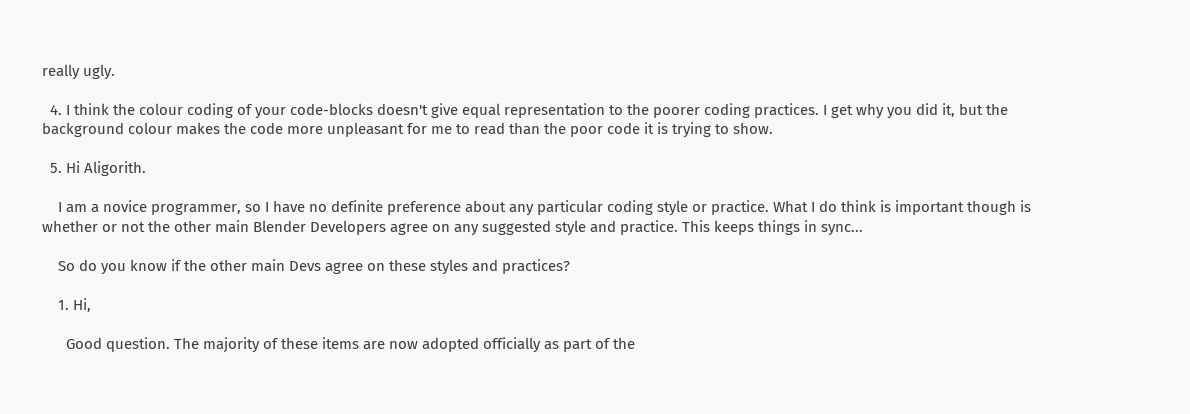really ugly.

  4. I think the colour coding of your code-blocks doesn't give equal representation to the poorer coding practices. I get why you did it, but the background colour makes the code more unpleasant for me to read than the poor code it is trying to show.

  5. Hi Aligorith.

    I am a novice programmer, so I have no definite preference about any particular coding style or practice. What I do think is important though is whether or not the other main Blender Developers agree on any suggested style and practice. This keeps things in sync...

    So do you know if the other main Devs agree on these styles and practices?

    1. Hi,

      Good question. The majority of these items are now adopted officially as part of the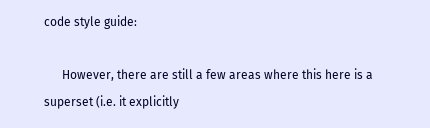code style guide:

      However, there are still a few areas where this here is a superset (i.e. it explicitly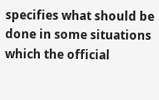specifies what should be done in some situations which the official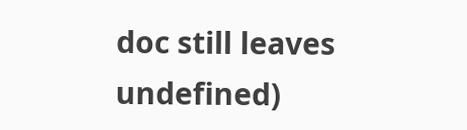doc still leaves undefined)